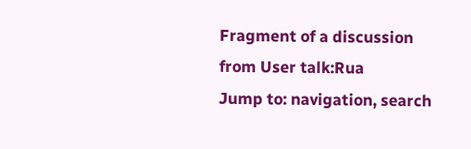Fragment of a discussion from User talk:Rua
Jump to: navigation, search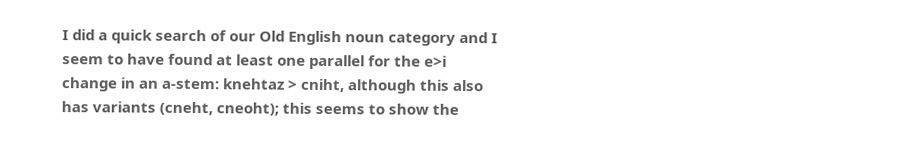I did a quick search of our Old English noun category and I seem to have found at least one parallel for the e>i change in an a-stem: knehtaz > cniht, although this also has variants (cneht, cneoht); this seems to show the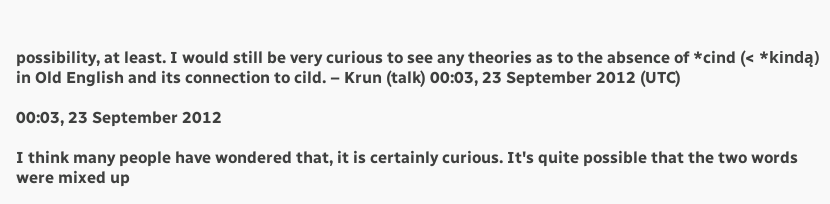possibility, at least. I would still be very curious to see any theories as to the absence of *cind (< *kindą) in Old English and its connection to cild. – Krun (talk) 00:03, 23 September 2012 (UTC)

00:03, 23 September 2012

I think many people have wondered that, it is certainly curious. It's quite possible that the two words were mixed up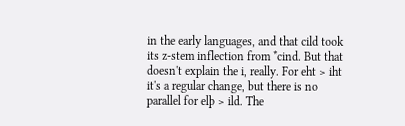in the early languages, and that cild took its z-stem inflection from *cind. But that doesn't explain the i, really. For eht > iht it's a regular change, but there is no parallel for elþ > ild. The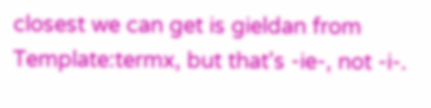closest we can get is gieldan from Template:termx, but that's -ie-, not -i-.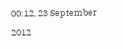00:12, 23 September 2012